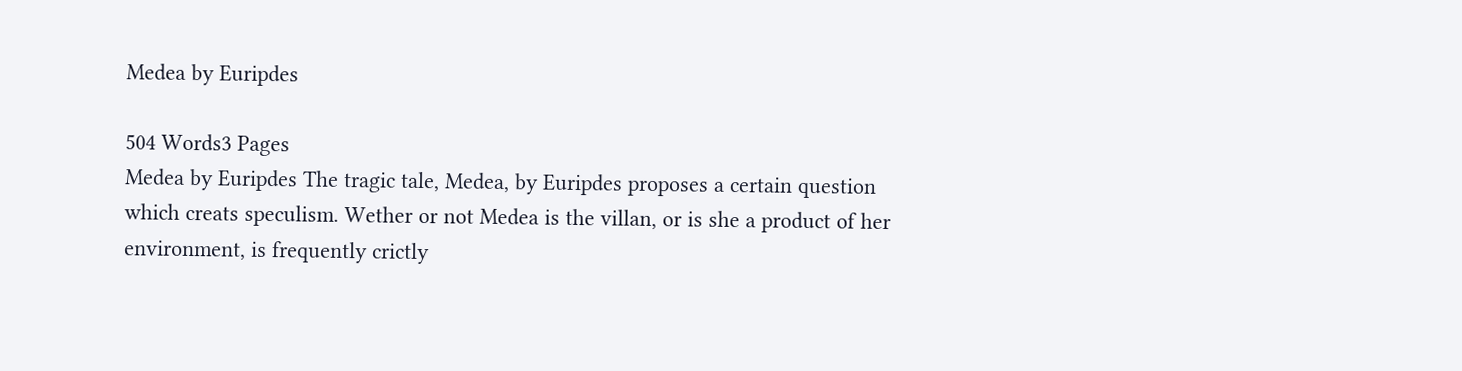Medea by Euripdes

504 Words3 Pages
Medea by Euripdes The tragic tale, Medea, by Euripdes proposes a certain question which creats speculism. Wether or not Medea is the villan, or is she a product of her environment, is frequently crictly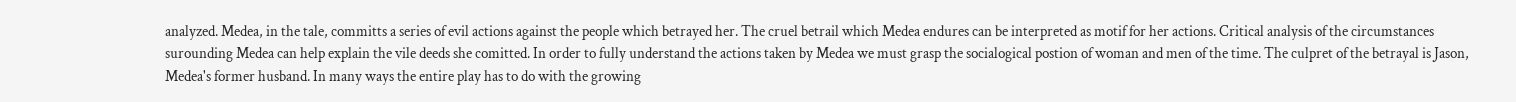analyzed. Medea, in the tale, committs a series of evil actions against the people which betrayed her. The cruel betrail which Medea endures can be interpreted as motif for her actions. Critical analysis of the circumstances surounding Medea can help explain the vile deeds she comitted. In order to fully understand the actions taken by Medea we must grasp the socialogical postion of woman and men of the time. The culpret of the betrayal is Jason, Medea's former husband. In many ways the entire play has to do with the growing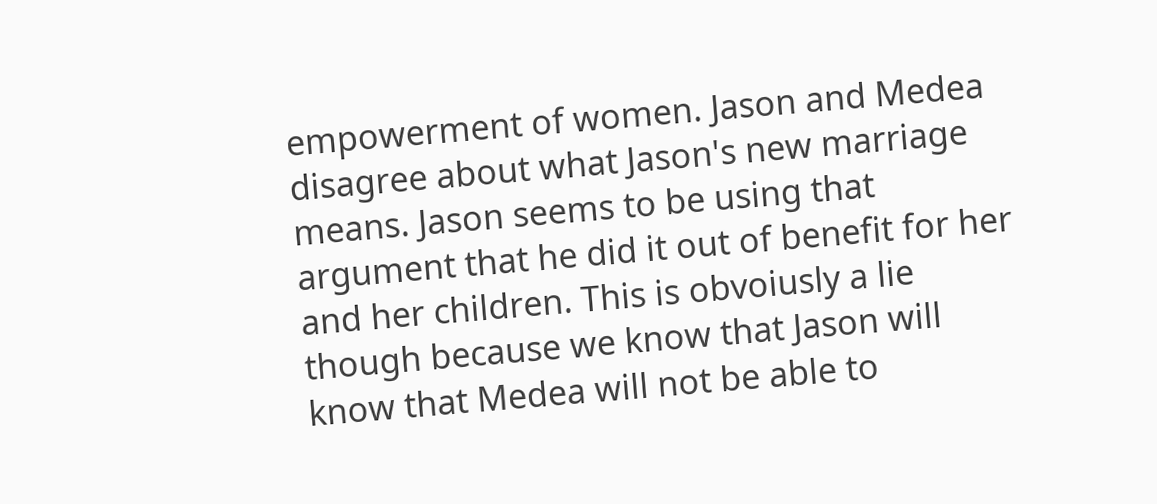empowerment of women. Jason and Medea disagree about what Jason's new marriage means. Jason seems to be using that argument that he did it out of benefit for her and her children. This is obvoiusly a lie though because we know that Jason will know that Medea will not be able to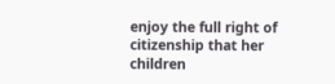enjoy the full right of citizenship that her children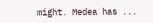might. Medea has ...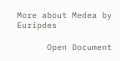More about Medea by Euripdes

      Open Document